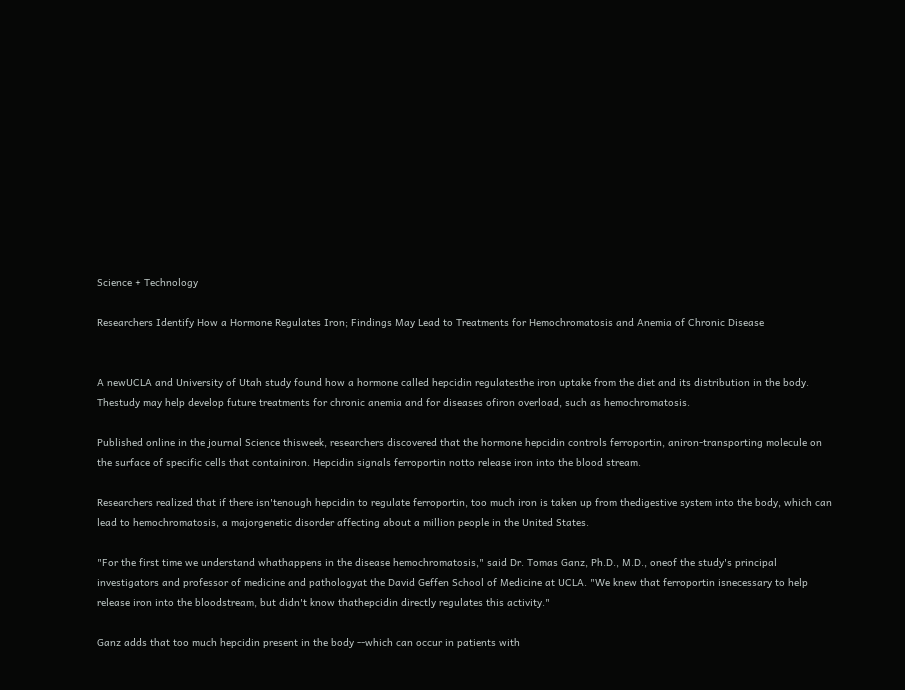Science + Technology

Researchers Identify How a Hormone Regulates Iron; Findings May Lead to Treatments for Hemochromatosis and Anemia of Chronic Disease


A newUCLA and University of Utah study found how a hormone called hepcidin regulatesthe iron uptake from the diet and its distribution in the body. Thestudy may help develop future treatments for chronic anemia and for diseases ofiron overload, such as hemochromatosis.

Published online in the journal Science thisweek, researchers discovered that the hormone hepcidin controls ferroportin, aniron-transporting molecule on the surface of specific cells that containiron. Hepcidin signals ferroportin notto release iron into the blood stream.

Researchers realized that if there isn'tenough hepcidin to regulate ferroportin, too much iron is taken up from thedigestive system into the body, which can lead to hemochromatosis, a majorgenetic disorder affecting about a million people in the United States.

"For the first time we understand whathappens in the disease hemochromatosis," said Dr. Tomas Ganz, Ph.D., M.D., oneof the study's principal investigators and professor of medicine and pathologyat the David Geffen School of Medicine at UCLA. "We knew that ferroportin isnecessary to help release iron into the bloodstream, but didn't know thathepcidin directly regulates this activity."

Ganz adds that too much hepcidin present in the body --which can occur in patients with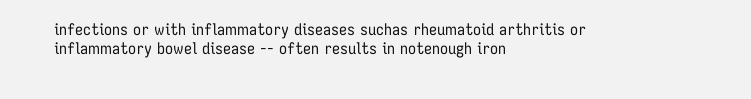infections or with inflammatory diseases suchas rheumatoid arthritis or inflammatory bowel disease -- often results in notenough iron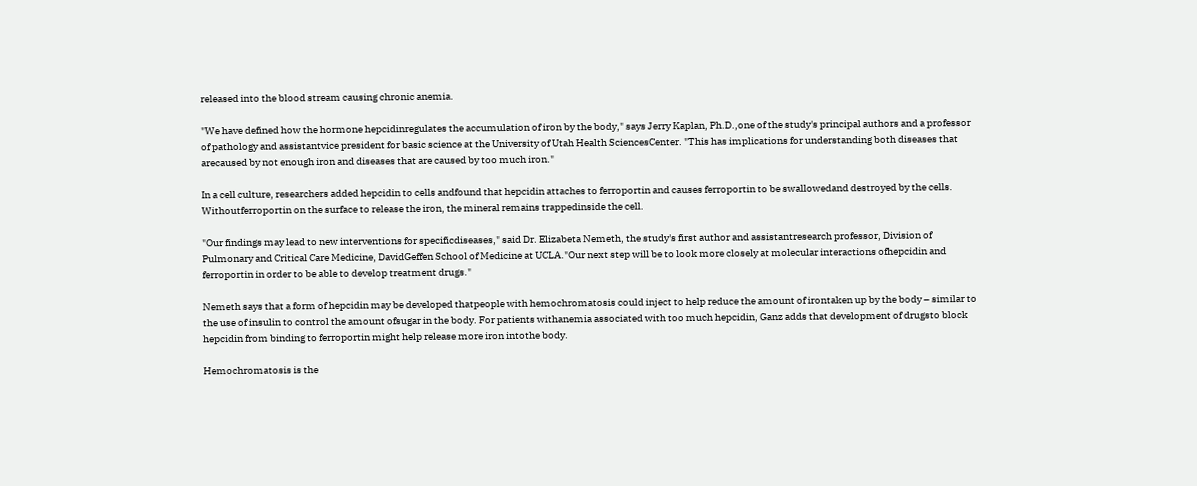released into the blood stream causing chronic anemia.

"We have defined how the hormone hepcidinregulates the accumulation of iron by the body," says Jerry Kaplan, Ph.D.,one of the study's principal authors and a professor of pathology and assistantvice president for basic science at the University of Utah Health SciencesCenter. "This has implications for understanding both diseases that arecaused by not enough iron and diseases that are caused by too much iron."

In a cell culture, researchers added hepcidin to cells andfound that hepcidin attaches to ferroportin and causes ferroportin to be swallowedand destroyed by the cells. Withoutferroportin on the surface to release the iron, the mineral remains trappedinside the cell.

"Our findings may lead to new interventions for specificdiseases," said Dr. Elizabeta Nemeth, the study's first author and assistantresearch professor, Division of Pulmonary and Critical Care Medicine, DavidGeffen School of Medicine at UCLA."Our next step will be to look more closely at molecular interactions ofhepcidin and ferroportin in order to be able to develop treatment drugs."

Nemeth says that a form of hepcidin may be developed thatpeople with hemochromatosis could inject to help reduce the amount of irontaken up by the body – similar to the use of insulin to control the amount ofsugar in the body. For patients withanemia associated with too much hepcidin, Ganz adds that development of drugsto block hepcidin from binding to ferroportin might help release more iron intothe body.

Hemochromatosis is the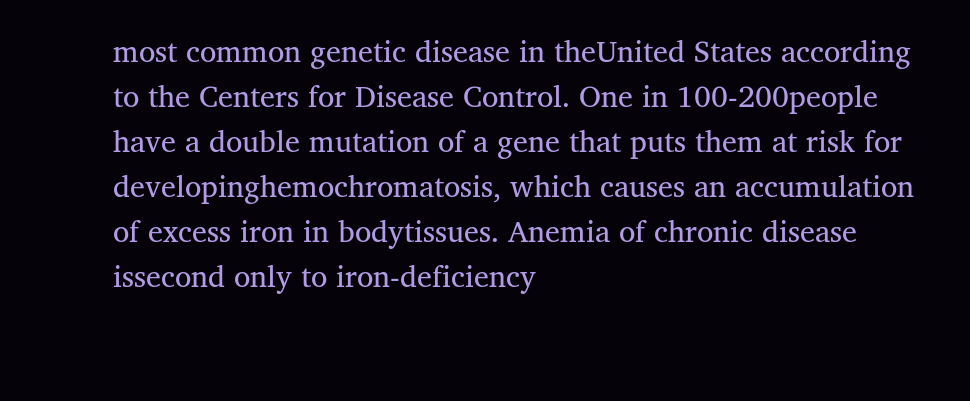most common genetic disease in theUnited States according to the Centers for Disease Control. One in 100-200people have a double mutation of a gene that puts them at risk for developinghemochromatosis, which causes an accumulation of excess iron in bodytissues. Anemia of chronic disease issecond only to iron-deficiency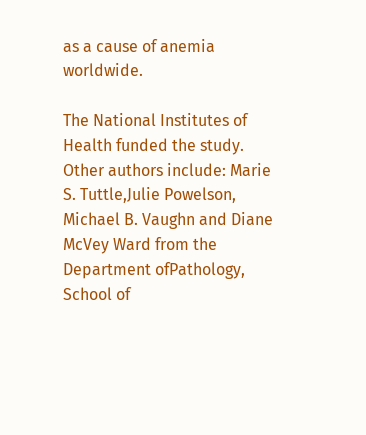as a cause of anemia worldwide.

The National Institutes of Health funded the study. Other authors include: Marie S. Tuttle,Julie Powelson, Michael B. Vaughn and Diane McVey Ward from the Department ofPathology, School of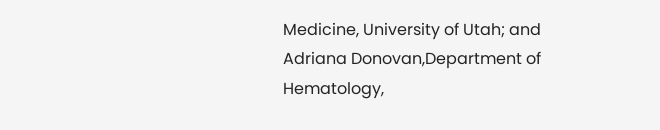Medicine, University of Utah; and Adriana Donovan,Department of Hematology,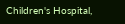Children's Hospital,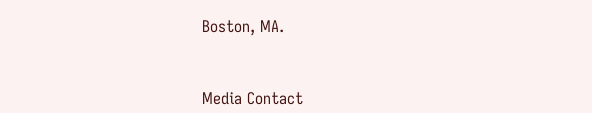Boston, MA.



Media Contact